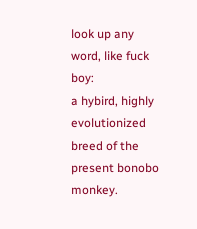look up any word, like fuck boy:
a hybird, highly evolutionized breed of the present bonobo monkey.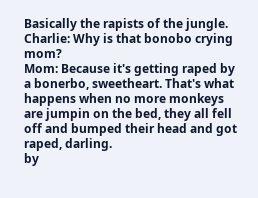Basically the rapists of the jungle.
Charlie: Why is that bonobo crying mom?
Mom: Because it's getting raped by a bonerbo, sweetheart. That's what happens when no more monkeys are jumpin on the bed, they all fell off and bumped their head and got raped, darling.
by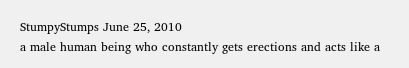StumpyStumps June 25, 2010
a male human being who constantly gets erections and acts like a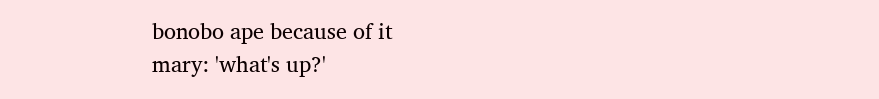bonobo ape because of it
mary: 'what's up?'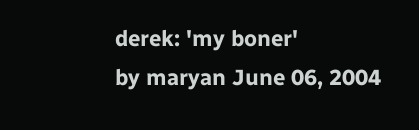derek: 'my boner'
by maryan June 06, 2004